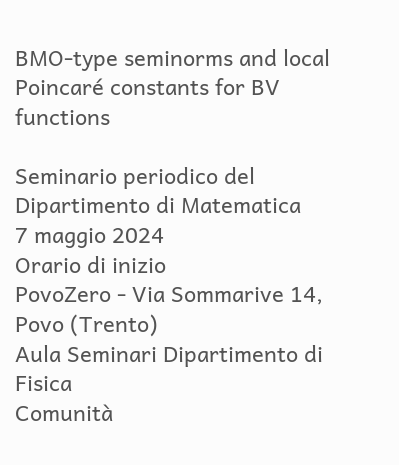BMO-type seminorms and local Poincaré constants for BV functions

Seminario periodico del Dipartimento di Matematica
7 maggio 2024
Orario di inizio
PovoZero - Via Sommarive 14, Povo (Trento)
Aula Seminari Dipartimento di Fisica
Comunità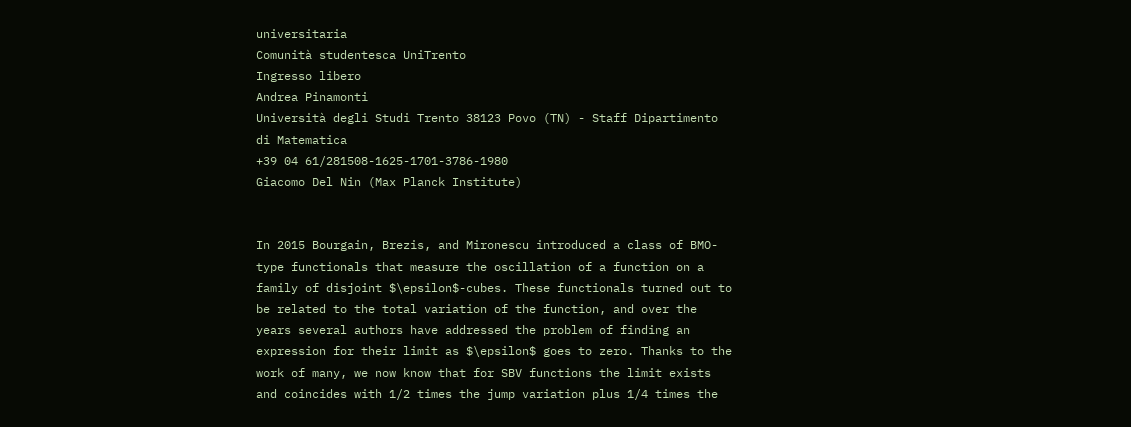universitaria
Comunità studentesca UniTrento
Ingresso libero
Andrea Pinamonti
Università degli Studi Trento 38123 Povo (TN) - Staff Dipartimento di Matematica
+39 04 61/281508-1625-1701-3786-1980
Giacomo Del Nin (Max Planck Institute)


In 2015 Bourgain, Brezis, and Mironescu introduced a class of BMO-type functionals that measure the oscillation of a function on a family of disjoint $\epsilon$-cubes. These functionals turned out to be related to the total variation of the function, and over the years several authors have addressed the problem of finding an expression for their limit as $\epsilon$ goes to zero. Thanks to the work of many, we now know that for SBV functions the limit exists and coincides with 1/2 times the jump variation plus 1/4 times the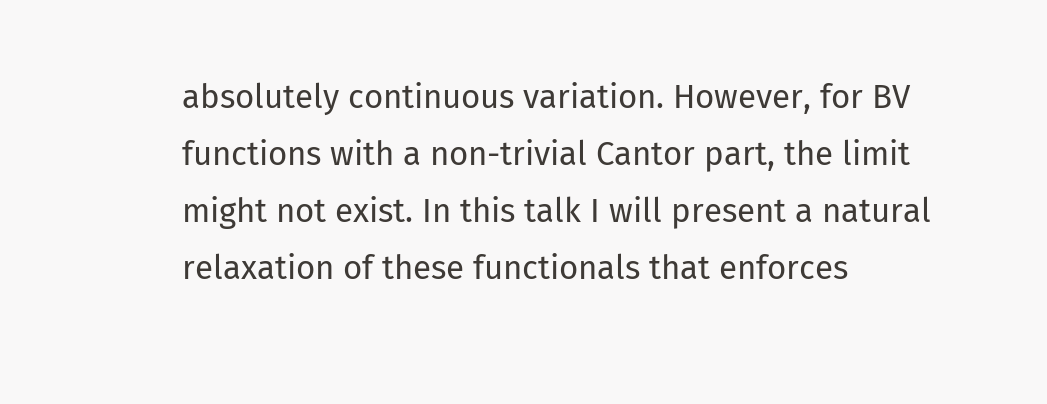absolutely continuous variation. However, for BV functions with a non-trivial Cantor part, the limit might not exist. In this talk I will present a natural relaxation of these functionals that enforces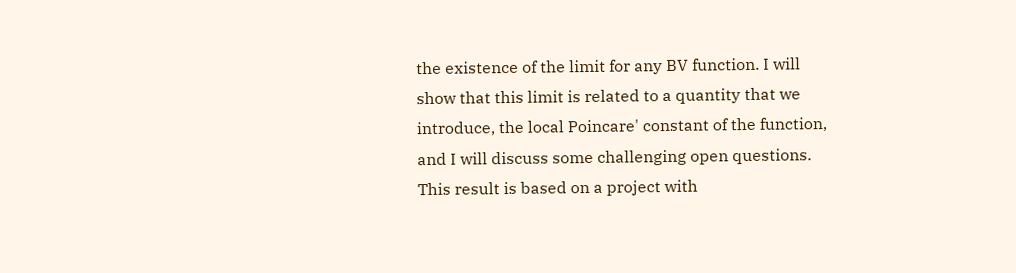the existence of the limit for any BV function. I will show that this limit is related to a quantity that we introduce, the local Poincare' constant of the function, and I will discuss some challenging open questions. This result is based on a project with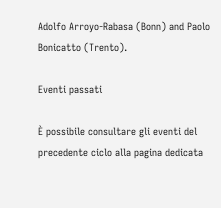Adolfo Arroyo-Rabasa (Bonn) and Paolo Bonicatto (Trento).

Eventi passati

È possibile consultare gli eventi del precedente ciclo alla pagina dedicata